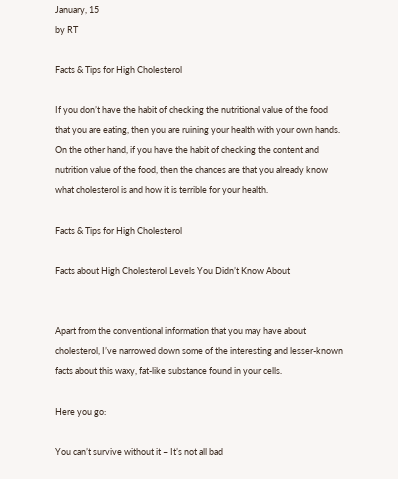January, 15
by RT

Facts & Tips for High Cholesterol

If you don’t have the habit of checking the nutritional value of the food that you are eating, then you are ruining your health with your own hands. On the other hand, if you have the habit of checking the content and nutrition value of the food, then the chances are that you already know what cholesterol is and how it is terrible for your health.

Facts & Tips for High Cholesterol

Facts about High Cholesterol Levels You Didn’t Know About


Apart from the conventional information that you may have about cholesterol, I’ve narrowed down some of the interesting and lesser-known facts about this waxy, fat-like substance found in your cells.

Here you go:

You can’t survive without it – It’s not all bad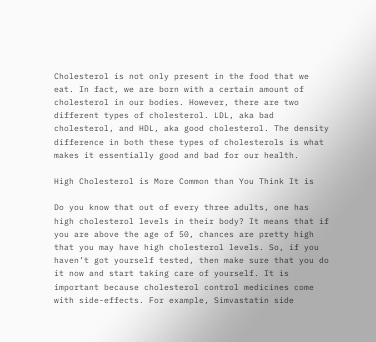Cholesterol is not only present in the food that we eat. In fact, we are born with a certain amount of cholesterol in our bodies. However, there are two different types of cholesterol. LDL, aka bad cholesterol, and HDL, aka good cholesterol. The density difference in both these types of cholesterols is what makes it essentially good and bad for our health.

High Cholesterol is More Common than You Think It is

Do you know that out of every three adults, one has high cholesterol levels in their body? It means that if you are above the age of 50, chances are pretty high that you may have high cholesterol levels. So, if you haven’t got yourself tested, then make sure that you do it now and start taking care of yourself. It is important because cholesterol control medicines come with side-effects. For example, Simvastatin side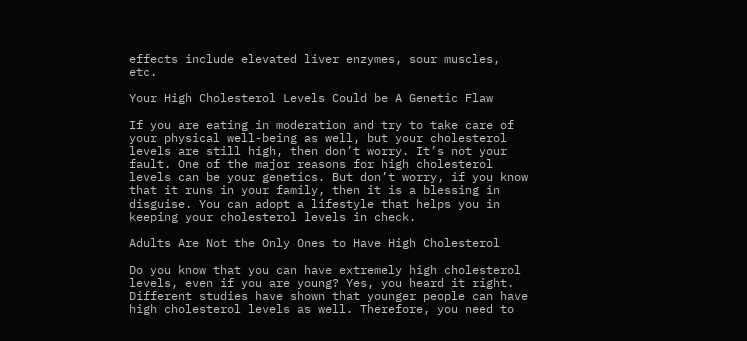effects include elevated liver enzymes, sour muscles, etc.

Your High Cholesterol Levels Could be A Genetic Flaw

If you are eating in moderation and try to take care of your physical well-being as well, but your cholesterol levels are still high, then don’t worry. It’s not your fault. One of the major reasons for high cholesterol levels can be your genetics. But don’t worry, if you know that it runs in your family, then it is a blessing in disguise. You can adopt a lifestyle that helps you in keeping your cholesterol levels in check.

Adults Are Not the Only Ones to Have High Cholesterol

Do you know that you can have extremely high cholesterol levels, even if you are young? Yes, you heard it right. Different studies have shown that younger people can have high cholesterol levels as well. Therefore, you need to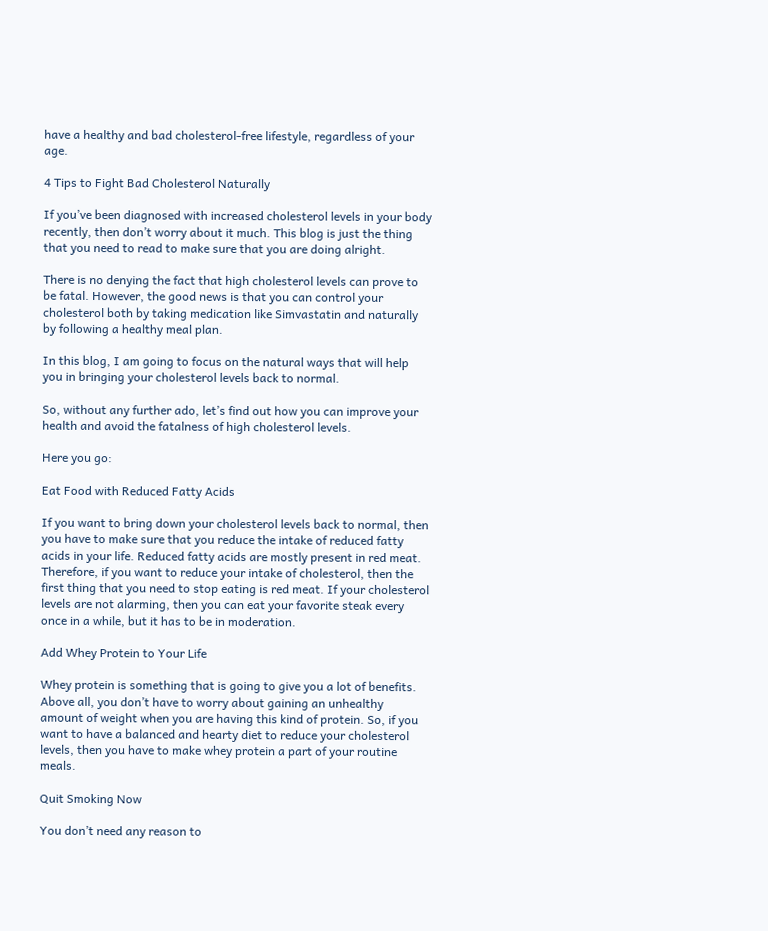have a healthy and bad cholesterol-free lifestyle, regardless of your age.

4 Tips to Fight Bad Cholesterol Naturally

If you’ve been diagnosed with increased cholesterol levels in your body recently, then don’t worry about it much. This blog is just the thing that you need to read to make sure that you are doing alright.

There is no denying the fact that high cholesterol levels can prove to be fatal. However, the good news is that you can control your cholesterol both by taking medication like Simvastatin and naturally by following a healthy meal plan.

In this blog, I am going to focus on the natural ways that will help you in bringing your cholesterol levels back to normal.

So, without any further ado, let’s find out how you can improve your health and avoid the fatalness of high cholesterol levels.

Here you go:

Eat Food with Reduced Fatty Acids

If you want to bring down your cholesterol levels back to normal, then you have to make sure that you reduce the intake of reduced fatty acids in your life. Reduced fatty acids are mostly present in red meat. Therefore, if you want to reduce your intake of cholesterol, then the first thing that you need to stop eating is red meat. If your cholesterol levels are not alarming, then you can eat your favorite steak every once in a while, but it has to be in moderation.

Add Whey Protein to Your Life

Whey protein is something that is going to give you a lot of benefits. Above all, you don’t have to worry about gaining an unhealthy amount of weight when you are having this kind of protein. So, if you want to have a balanced and hearty diet to reduce your cholesterol levels, then you have to make whey protein a part of your routine meals.

Quit Smoking Now

You don’t need any reason to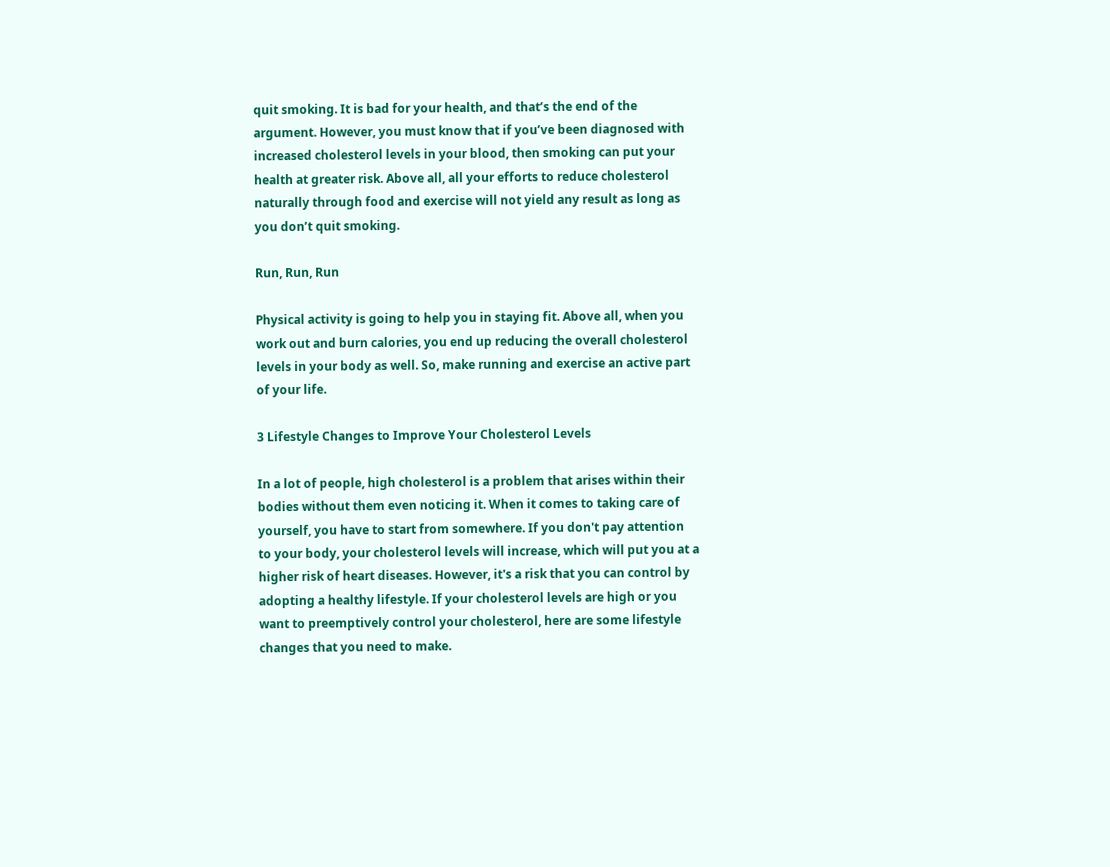quit smoking. It is bad for your health, and that’s the end of the argument. However, you must know that if you’ve been diagnosed with increased cholesterol levels in your blood, then smoking can put your health at greater risk. Above all, all your efforts to reduce cholesterol naturally through food and exercise will not yield any result as long as you don’t quit smoking.

Run, Run, Run

Physical activity is going to help you in staying fit. Above all, when you work out and burn calories, you end up reducing the overall cholesterol levels in your body as well. So, make running and exercise an active part of your life.

3 Lifestyle Changes to Improve Your Cholesterol Levels

In a lot of people, high cholesterol is a problem that arises within their bodies without them even noticing it. When it comes to taking care of yourself, you have to start from somewhere. If you don't pay attention to your body, your cholesterol levels will increase, which will put you at a higher risk of heart diseases. However, it's a risk that you can control by adopting a healthy lifestyle. If your cholesterol levels are high or you want to preemptively control your cholesterol, here are some lifestyle changes that you need to make.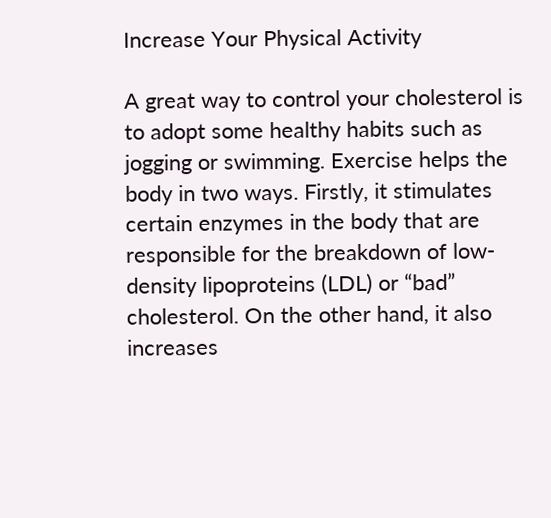Increase Your Physical Activity

A great way to control your cholesterol is to adopt some healthy habits such as jogging or swimming. Exercise helps the body in two ways. Firstly, it stimulates certain enzymes in the body that are responsible for the breakdown of low-density lipoproteins (LDL) or “bad” cholesterol. On the other hand, it also increases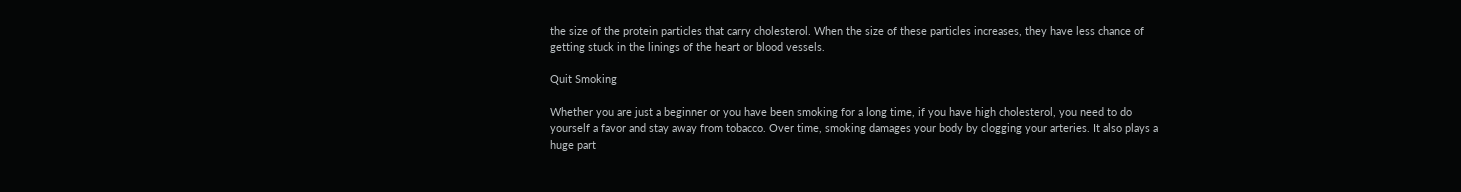the size of the protein particles that carry cholesterol. When the size of these particles increases, they have less chance of getting stuck in the linings of the heart or blood vessels.

Quit Smoking

Whether you are just a beginner or you have been smoking for a long time, if you have high cholesterol, you need to do yourself a favor and stay away from tobacco. Over time, smoking damages your body by clogging your arteries. It also plays a huge part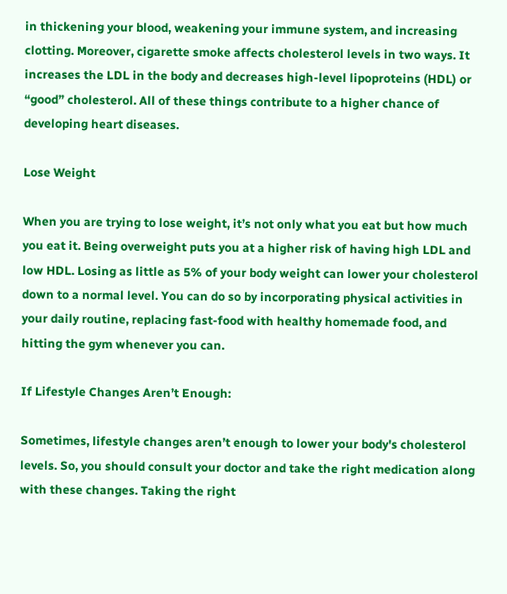in thickening your blood, weakening your immune system, and increasing clotting. Moreover, cigarette smoke affects cholesterol levels in two ways. It increases the LDL in the body and decreases high-level lipoproteins (HDL) or “good” cholesterol. All of these things contribute to a higher chance of developing heart diseases.

Lose Weight

When you are trying to lose weight, it’s not only what you eat but how much you eat it. Being overweight puts you at a higher risk of having high LDL and low HDL. Losing as little as 5% of your body weight can lower your cholesterol down to a normal level. You can do so by incorporating physical activities in your daily routine, replacing fast-food with healthy homemade food, and hitting the gym whenever you can.

If Lifestyle Changes Aren’t Enough:

Sometimes, lifestyle changes aren’t enough to lower your body's cholesterol levels. So, you should consult your doctor and take the right medication along with these changes. Taking the right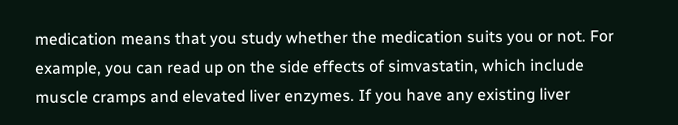medication means that you study whether the medication suits you or not. For example, you can read up on the side effects of simvastatin, which include muscle cramps and elevated liver enzymes. If you have any existing liver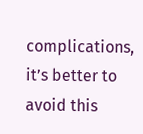complications, it’s better to avoid this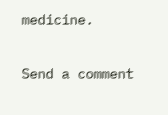medicine.


Send a comment